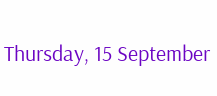Thursday, 15 September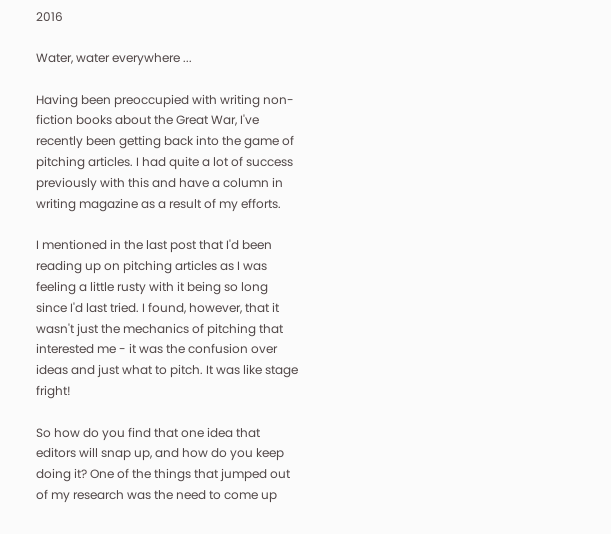2016

Water, water everywhere ...

Having been preoccupied with writing non-fiction books about the Great War, I've recently been getting back into the game of pitching articles. I had quite a lot of success previously with this and have a column in writing magazine as a result of my efforts.

I mentioned in the last post that I'd been reading up on pitching articles as I was feeling a little rusty with it being so long since I'd last tried. I found, however, that it wasn't just the mechanics of pitching that interested me - it was the confusion over ideas and just what to pitch. It was like stage fright!

So how do you find that one idea that editors will snap up, and how do you keep doing it? One of the things that jumped out of my research was the need to come up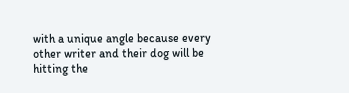with a unique angle because every other writer and their dog will be hitting the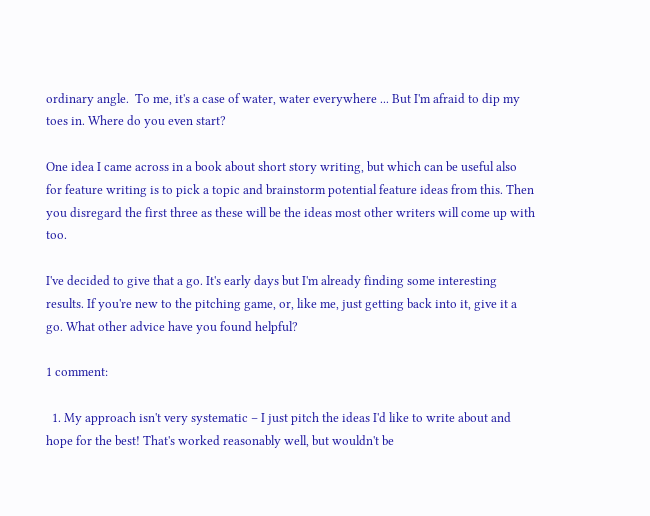ordinary angle.  To me, it's a case of water, water everywhere ... But I'm afraid to dip my toes in. Where do you even start?

One idea I came across in a book about short story writing, but which can be useful also for feature writing is to pick a topic and brainstorm potential feature ideas from this. Then you disregard the first three as these will be the ideas most other writers will come up with too.

I've decided to give that a go. It's early days but I'm already finding some interesting results. If you're new to the pitching game, or, like me, just getting back into it, give it a go. What other advice have you found helpful?

1 comment:

  1. My approach isn't very systematic – I just pitch the ideas I'd like to write about and hope for the best! That's worked reasonably well, but wouldn't be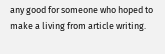any good for someone who hoped to make a living from article writing.